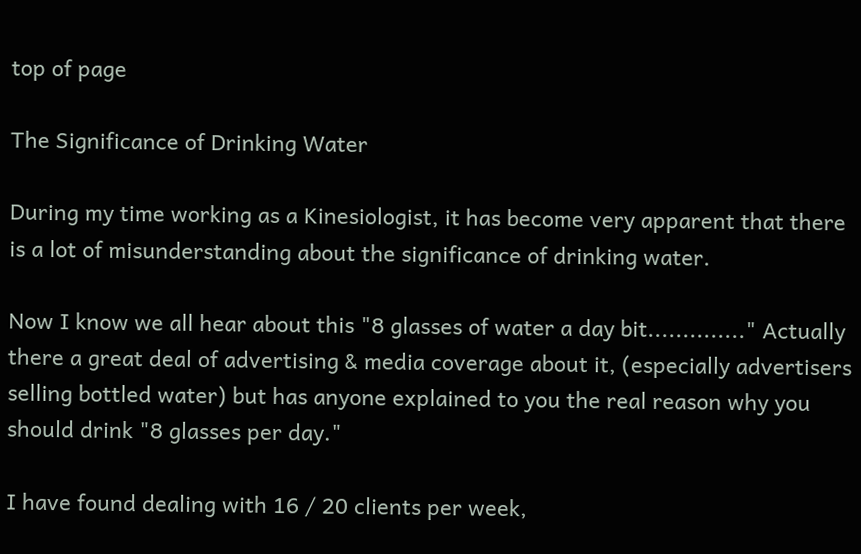top of page

The Significance of Drinking Water

During my time working as a Kinesiologist, it has become very apparent that there is a lot of misunderstanding about the significance of drinking water.

Now I know we all hear about this "8 glasses of water a day bit.............." Actually there a great deal of advertising & media coverage about it, (especially advertisers selling bottled water) but has anyone explained to you the real reason why you should drink "8 glasses per day."

I have found dealing with 16 / 20 clients per week,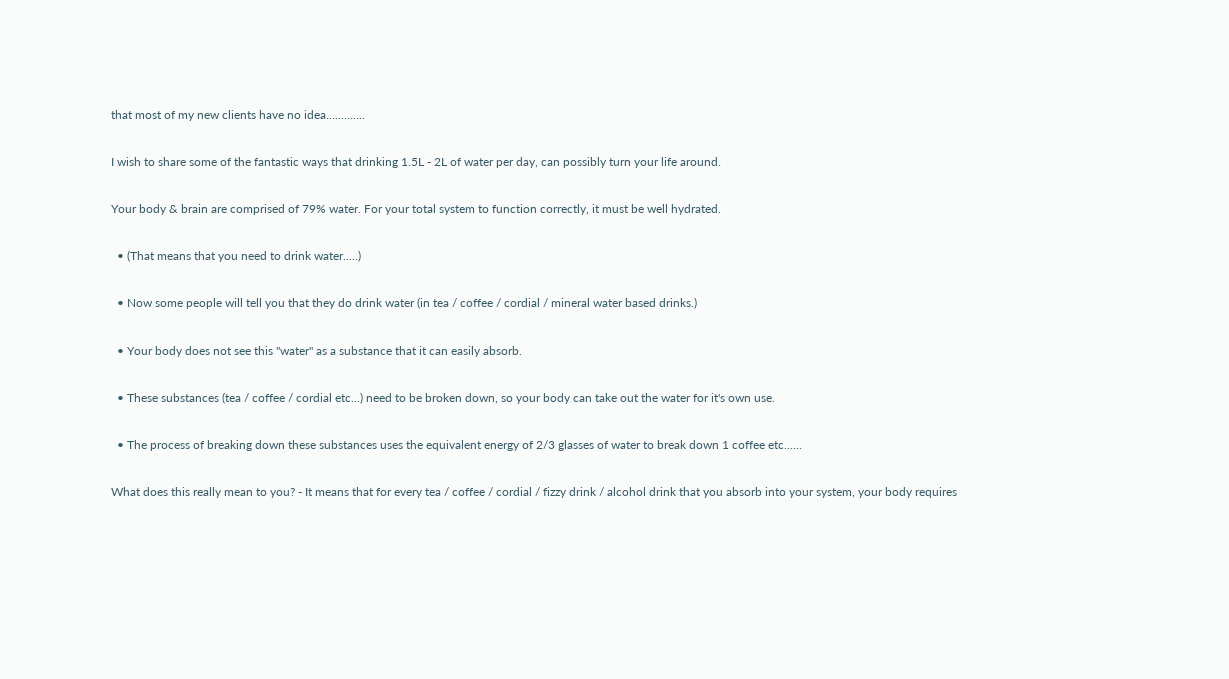that most of my new clients have no idea.............

I wish to share some of the fantastic ways that drinking 1.5L - 2L of water per day, can possibly turn your life around.

Your body & brain are comprised of 79% water. For your total system to function correctly, it must be well hydrated.

  • (That means that you need to drink water.....)

  • Now some people will tell you that they do drink water (in tea / coffee / cordial / mineral water based drinks.)

  • Your body does not see this "water" as a substance that it can easily absorb.

  • These substances (tea / coffee / cordial etc...) need to be broken down, so your body can take out the water for it's own use.

  • The process of breaking down these substances uses the equivalent energy of 2/3 glasses of water to break down 1 coffee etc......

What does this really mean to you? - It means that for every tea / coffee / cordial / fizzy drink / alcohol drink that you absorb into your system, your body requires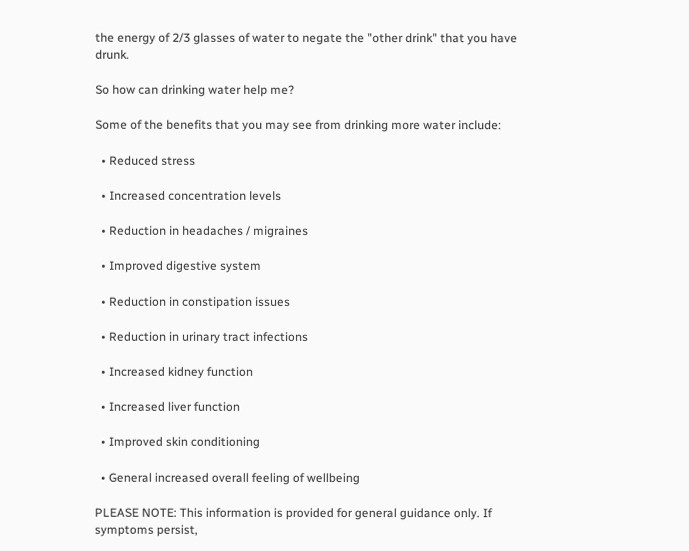the energy of 2/3 glasses of water to negate the "other drink" that you have drunk.

So how can drinking water help me?

Some of the benefits that you may see from drinking more water include:

  • Reduced stress

  • Increased concentration levels

  • Reduction in headaches / migraines

  • Improved digestive system

  • Reduction in constipation issues

  • Reduction in urinary tract infections

  • Increased kidney function

  • Increased liver function

  • Improved skin conditioning

  • General increased overall feeling of wellbeing

PLEASE NOTE: This information is provided for general guidance only. If symptoms persist,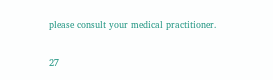please consult your medical practitioner.

27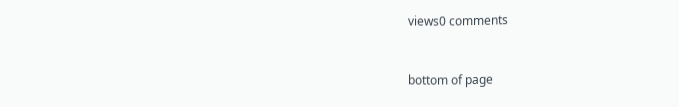views0 comments


bottom of page